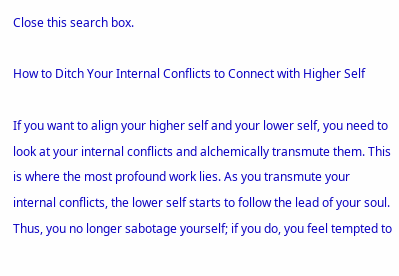Close this search box.

How to Ditch Your Internal Conflicts to Connect with Higher Self

If you want to align your higher self and your lower self, you need to look at your internal conflicts and alchemically transmute them. This is where the most profound work lies. As you transmute your internal conflicts, the lower self starts to follow the lead of your soul. Thus, you no longer sabotage yourself; if you do, you feel tempted to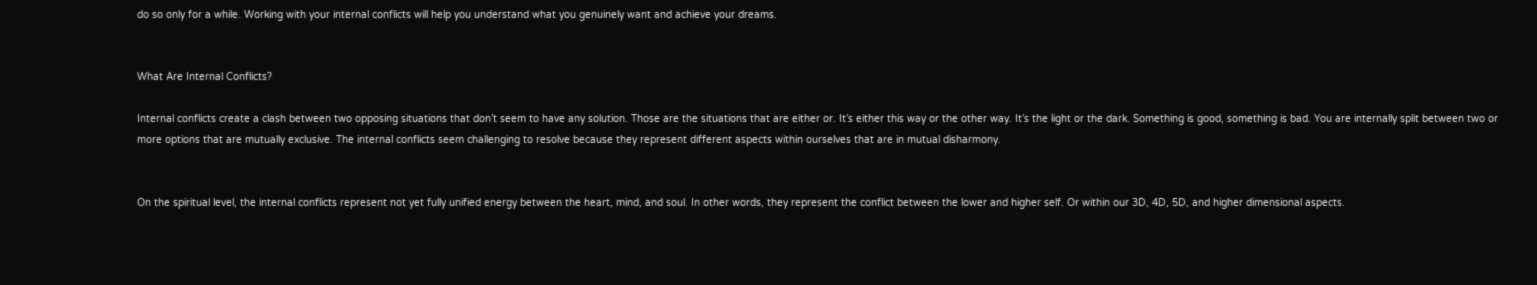do so only for a while. Working with your internal conflicts will help you understand what you genuinely want and achieve your dreams.


What Are Internal Conflicts?

Internal conflicts create a clash between two opposing situations that don’t seem to have any solution. Those are the situations that are either or. It’s either this way or the other way. It’s the light or the dark. Something is good, something is bad. You are internally split between two or more options that are mutually exclusive. The internal conflicts seem challenging to resolve because they represent different aspects within ourselves that are in mutual disharmony.


On the spiritual level, the internal conflicts represent not yet fully unified energy between the heart, mind, and soul. In other words, they represent the conflict between the lower and higher self. Or within our 3D, 4D, 5D, and higher dimensional aspects.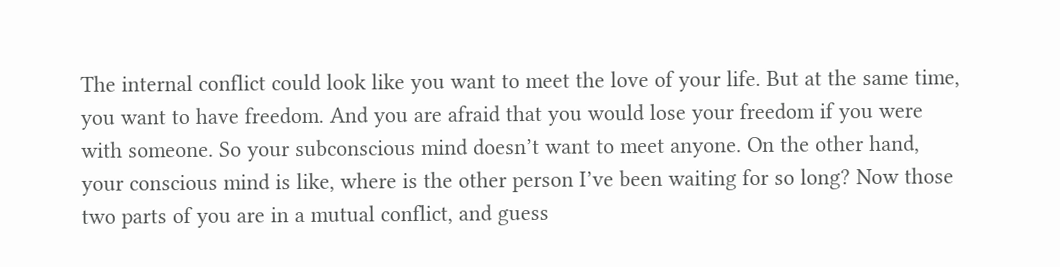The internal conflict could look like you want to meet the love of your life. But at the same time, you want to have freedom. And you are afraid that you would lose your freedom if you were with someone. So your subconscious mind doesn’t want to meet anyone. On the other hand, your conscious mind is like, where is the other person I’ve been waiting for so long? Now those two parts of you are in a mutual conflict, and guess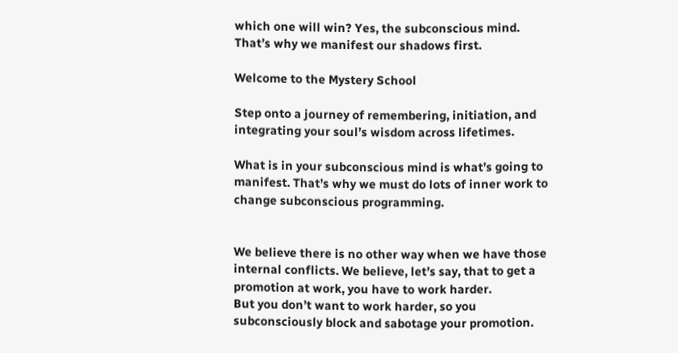which one will win? Yes, the subconscious mind. That’s why we manifest our shadows first.

Welcome to the Mystery School

Step onto a journey of remembering, initiation, and integrating your soul’s wisdom across lifetimes.

What is in your subconscious mind is what’s going to manifest. That’s why we must do lots of inner work to change subconscious programming.


We believe there is no other way when we have those internal conflicts. We believe, let’s say, that to get a promotion at work, you have to work harder.
But you don’t want to work harder, so you subconsciously block and sabotage your promotion.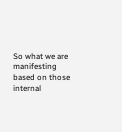So what we are manifesting based on those internal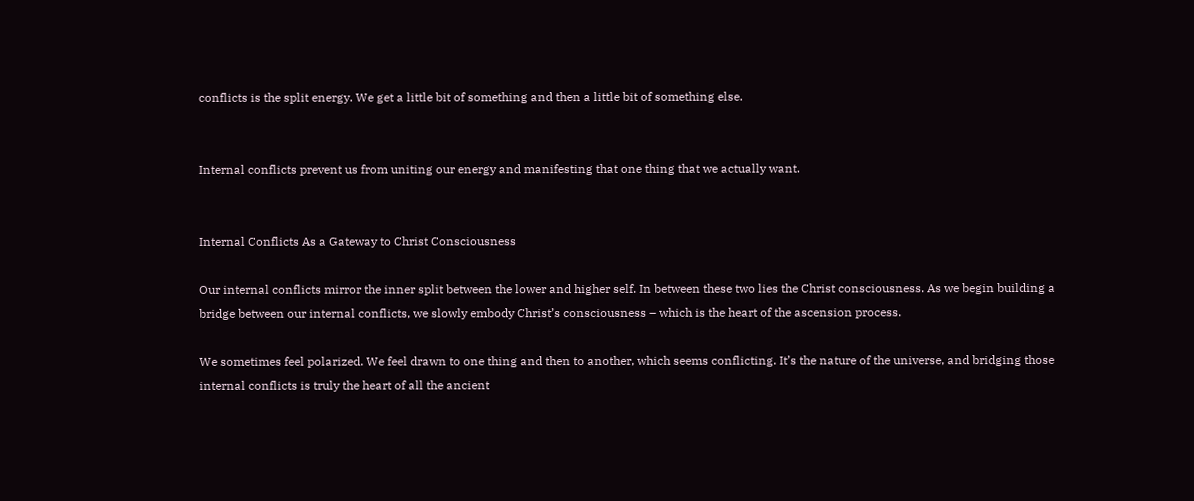conflicts is the split energy. We get a little bit of something and then a little bit of something else.


Internal conflicts prevent us from uniting our energy and manifesting that one thing that we actually want.


Internal Conflicts As a Gateway to Christ Consciousness

Our internal conflicts mirror the inner split between the lower and higher self. In between these two lies the Christ consciousness. As we begin building a bridge between our internal conflicts, we slowly embody Christ’s consciousness – which is the heart of the ascension process.

We sometimes feel polarized. We feel drawn to one thing and then to another, which seems conflicting. It’s the nature of the universe, and bridging those internal conflicts is truly the heart of all the ancient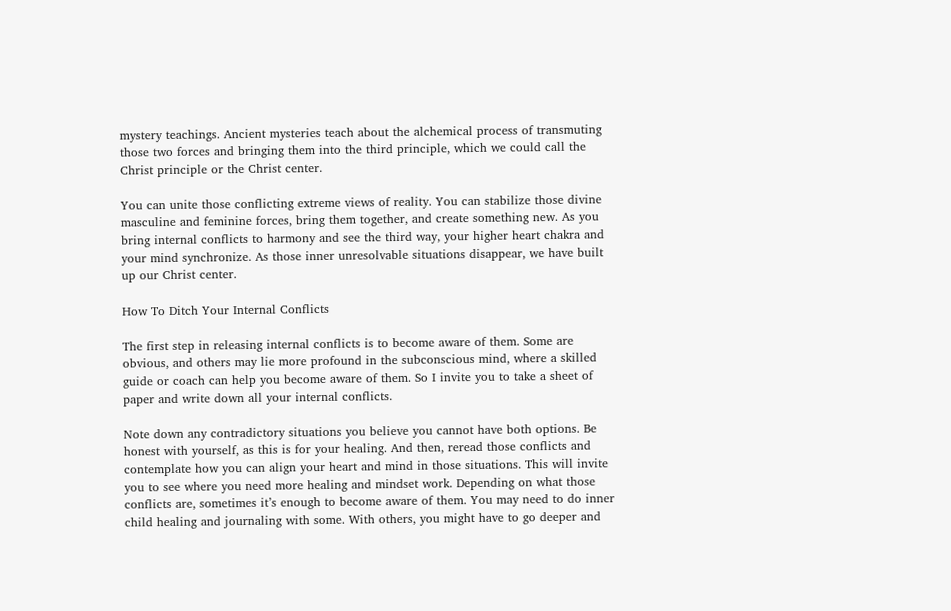mystery teachings. Ancient mysteries teach about the alchemical process of transmuting those two forces and bringing them into the third principle, which we could call the Christ principle or the Christ center.

You can unite those conflicting extreme views of reality. You can stabilize those divine masculine and feminine forces, bring them together, and create something new. As you bring internal conflicts to harmony and see the third way, your higher heart chakra and your mind synchronize. As those inner unresolvable situations disappear, we have built up our Christ center.

How To Ditch Your Internal Conflicts

The first step in releasing internal conflicts is to become aware of them. Some are obvious, and others may lie more profound in the subconscious mind, where a skilled guide or coach can help you become aware of them. So I invite you to take a sheet of paper and write down all your internal conflicts.

Note down any contradictory situations you believe you cannot have both options. Be honest with yourself, as this is for your healing. And then, reread those conflicts and contemplate how you can align your heart and mind in those situations. This will invite you to see where you need more healing and mindset work. Depending on what those conflicts are, sometimes it’s enough to become aware of them. You may need to do inner child healing and journaling with some. With others, you might have to go deeper and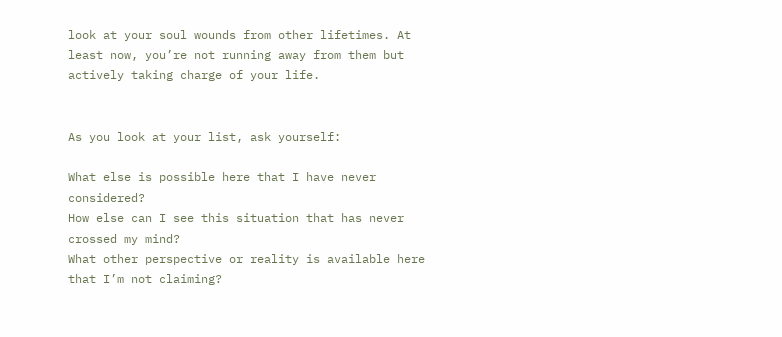look at your soul wounds from other lifetimes. At least now, you’re not running away from them but actively taking charge of your life.


As you look at your list, ask yourself:

What else is possible here that I have never considered?
How else can I see this situation that has never crossed my mind?
What other perspective or reality is available here that I’m not claiming?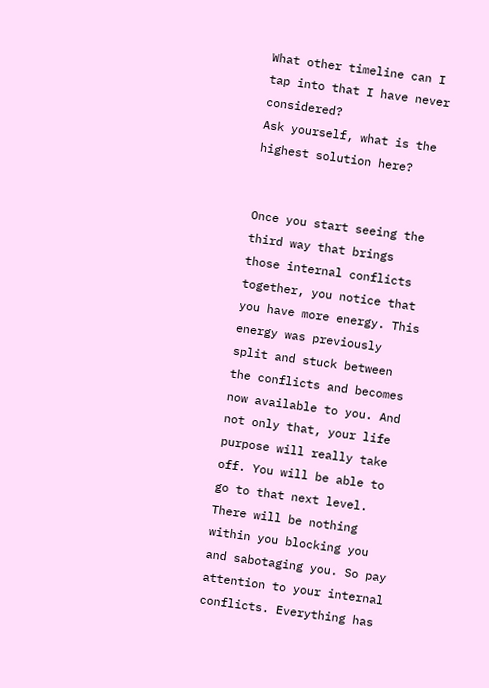What other timeline can I tap into that I have never considered?
Ask yourself, what is the highest solution here?


Once you start seeing the third way that brings those internal conflicts together, you notice that you have more energy. This energy was previously split and stuck between the conflicts and becomes now available to you. And not only that, your life purpose will really take off. You will be able to go to that next level. There will be nothing within you blocking you and sabotaging you. So pay attention to your internal conflicts. Everything has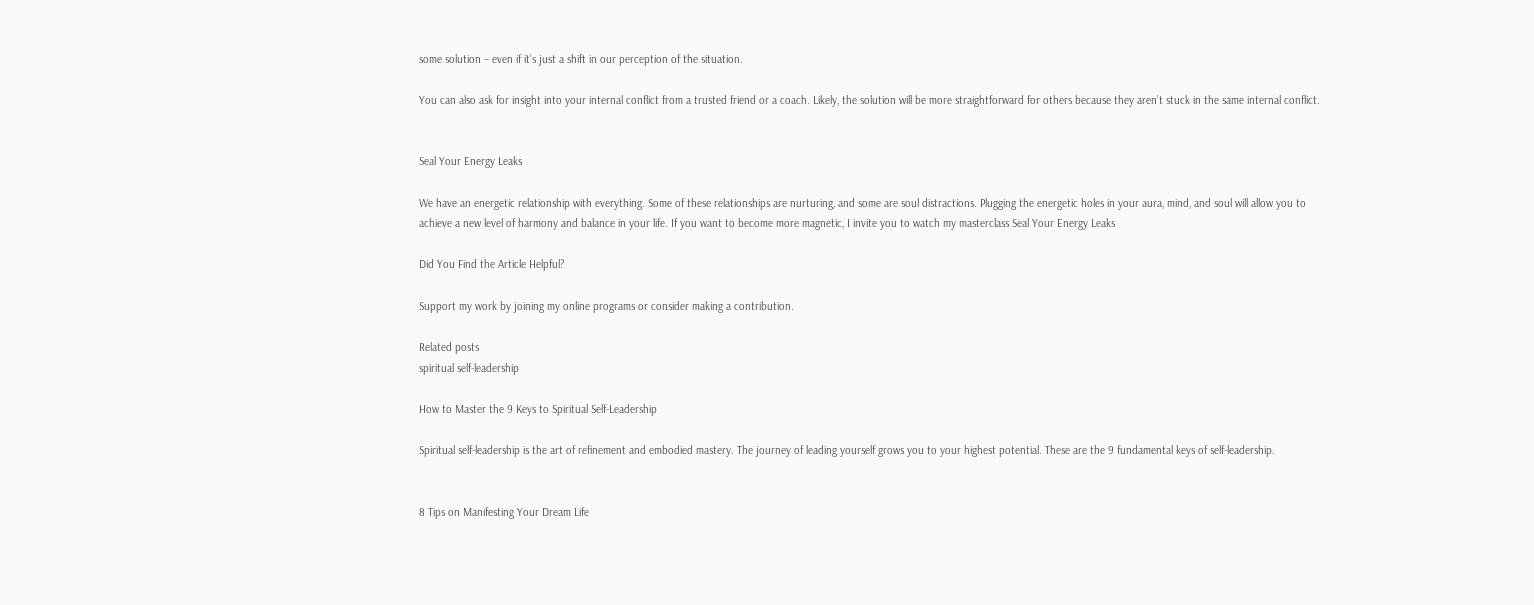some solution – even if it’s just a shift in our perception of the situation.

You can also ask for insight into your internal conflict from a trusted friend or a coach. Likely, the solution will be more straightforward for others because they aren’t stuck in the same internal conflict.


Seal Your Energy Leaks

We have an energetic relationship with everything. Some of these relationships are nurturing, and some are soul distractions. Plugging the energetic holes in your aura, mind, and soul will allow you to achieve a new level of harmony and balance in your life. If you want to become more magnetic, I invite you to watch my masterclass Seal Your Energy Leaks

Did You Find the Article Helpful?

Support my work by joining my online programs or consider making a contribution.

Related posts
spiritual self-leadership

How to Master the 9 Keys to Spiritual Self-Leadership

Spiritual self-leadership is the art of refinement and embodied mastery. The journey of leading yourself grows you to your highest potential. These are the 9 fundamental keys of self-leadership.


8 Tips on Manifesting Your Dream Life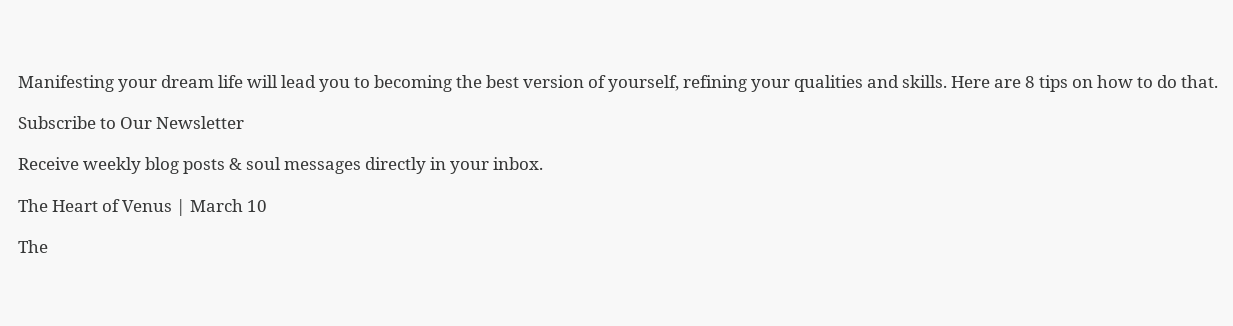Manifesting your dream life will lead you to becoming the best version of yourself, refining your qualities and skills. Here are 8 tips on how to do that.

Subscribe to Our Newsletter

Receive weekly blog posts & soul messages directly in your inbox.

The Heart of Venus | March 10

The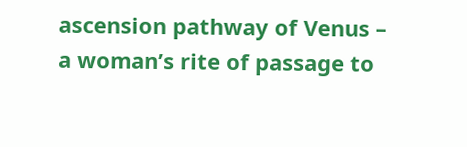ascension pathway of Venus – a woman’s rite of passage to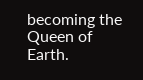becoming the Queen of Earth.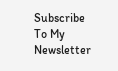Subscribe To My Newsletter